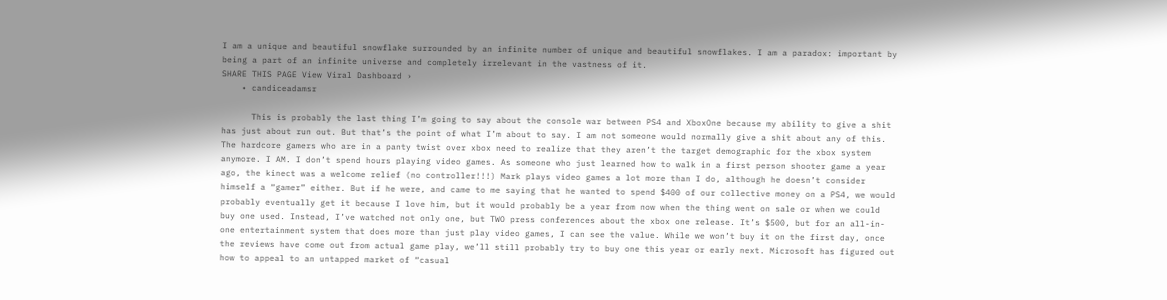I am a unique and beautiful snowflake surrounded by an infinite number of unique and beautiful snowflakes. I am a paradox: important by being a part of an infinite universe and completely irrelevant in the vastness of it.
SHARE THIS PAGE View Viral Dashboard ›
    • candiceadamsr

      This is probably the last thing I’m going to say about the console war between PS4 and XboxOne because my ability to give a shit has just about run out. But that’s the point of what I’m about to say. I am not someone would normally give a shit about any of this. The hardcore gamers who are in a panty twist over xbox need to realize that they aren’t the target demographic for the xbox system anymore. I AM. I don’t spend hours playing video games. As someone who just learned how to walk in a first person shooter game a year ago, the kinect was a welcome relief (no controller!!!) Mark plays video games a lot more than I do, although he doesn’t consider himself a “gamer” either. But if he were, and came to me saying that he wanted to spend $400 of our collective money on a PS4, we would probably eventually get it because I love him, but it would probably be a year from now when the thing went on sale or when we could buy one used. Instead, I’ve watched not only one, but TWO press conferences about the xbox one release. It’s $500, but for an all-in-one entertainment system that does more than just play video games, I can see the value. While we won’t buy it on the first day, once the reviews have come out from actual game play, we’ll still probably try to buy one this year or early next. Microsoft has figured out how to appeal to an untapped market of “casual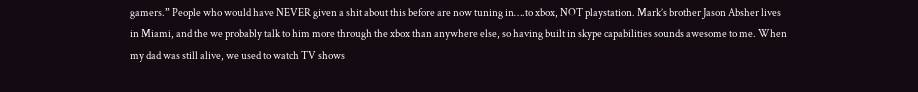gamers.” People who would have NEVER given a shit about this before are now tuning in….to xbox, NOT playstation. Mark’s brother Jason Absher lives in Miami, and the we probably talk to him more through the xbox than anywhere else, so having built in skype capabilities sounds awesome to me. When my dad was still alive, we used to watch TV shows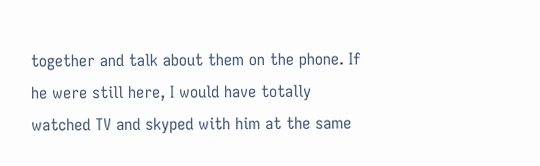together and talk about them on the phone. If he were still here, I would have totally watched TV and skyped with him at the same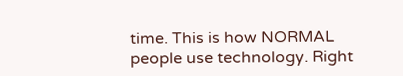time. This is how NORMAL people use technology. Right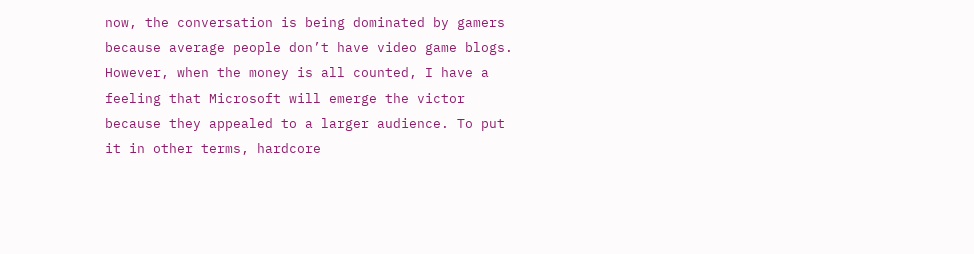now, the conversation is being dominated by gamers because average people don’t have video game blogs. However, when the money is all counted, I have a feeling that Microsoft will emerge the victor because they appealed to a larger audience. To put it in other terms, hardcore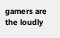gamers are the loudly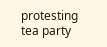protesting tea party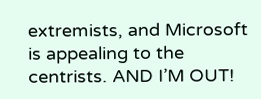extremists, and Microsoft is appealing to the centrists. AND I’M OUT!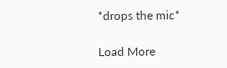*drops the mic*

Load More